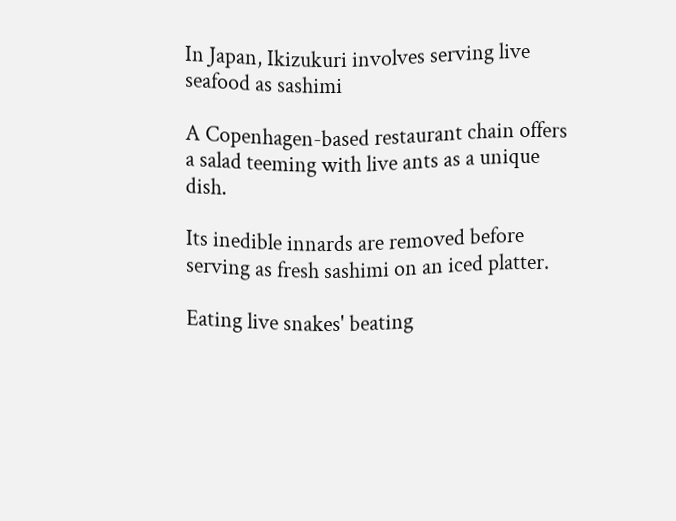In Japan, Ikizukuri involves serving live seafood as sashimi

A Copenhagen-based restaurant chain offers a salad teeming with live ants as a unique dish.

Its inedible innards are removed before serving as fresh sashimi on an iced platter.

Eating live snakes' beating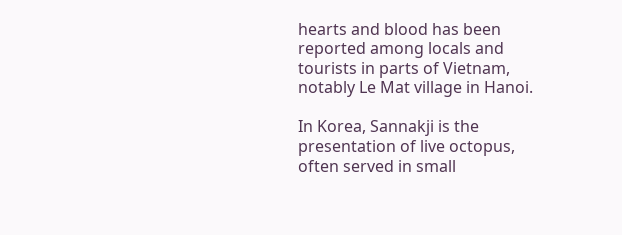hearts and blood has been reported among locals and tourists in parts of Vietnam, notably Le Mat village in Hanoi.

In Korea, Sannakji is the presentation of live octopus, often served in small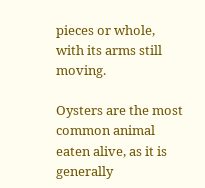pieces or whole, with its arms still moving.

Oysters are the most common animal eaten alive, as it is generally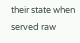their state when served raw